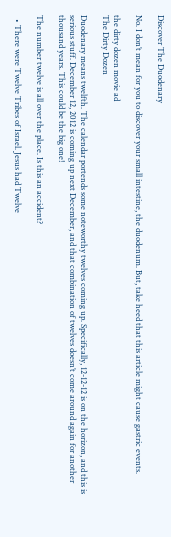Discover The Duodenary

No. I don’t mean for you to discover your small intestine, the duodenum. But, take heed that this article might cause gastric events.

the dirty dozen movie ad
The Dirty Dozen

Duodenary means twelfth. The calendar portends some noteworthy twelves coming up. Specifically, 12-12-12 is on the horizon, and this is serious stuff. December 12, 2012 is coming up next December, and that combination of twelves doesn’t come around again for another thousand years. This could be the big one!

The number twelve is all over the place. Is this an accident?

  • There were Twelve Tribes of Israel. Jesus had Twelve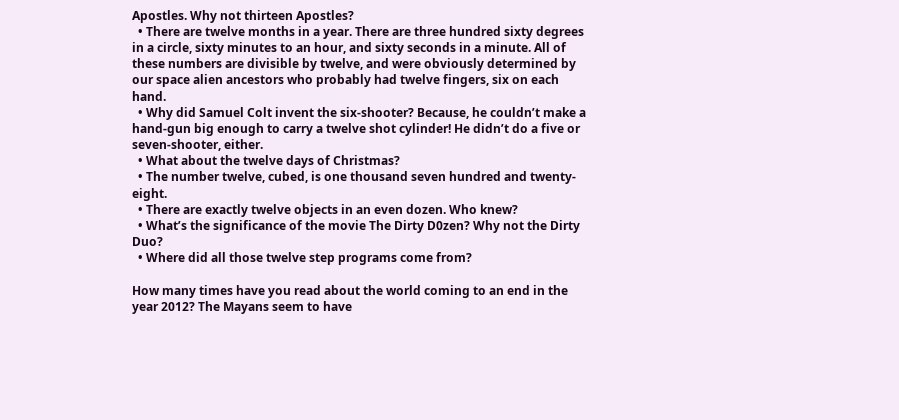Apostles. Why not thirteen Apostles?
  • There are twelve months in a year. There are three hundred sixty degrees in a circle, sixty minutes to an hour, and sixty seconds in a minute. All of these numbers are divisible by twelve, and were obviously determined by our space alien ancestors who probably had twelve fingers, six on each hand.
  • Why did Samuel Colt invent the six-shooter? Because, he couldn’t make a hand-gun big enough to carry a twelve shot cylinder! He didn’t do a five or seven-shooter, either.
  • What about the twelve days of Christmas?
  • The number twelve, cubed, is one thousand seven hundred and twenty-eight.
  • There are exactly twelve objects in an even dozen. Who knew?
  • What’s the significance of the movie The Dirty D0zen? Why not the Dirty Duo?
  • Where did all those twelve step programs come from?

How many times have you read about the world coming to an end in the year 2012? The Mayans seem to have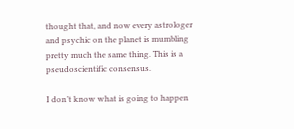thought that, and now every astrologer and psychic on the planet is mumbling pretty much the same thing. This is a pseudoscientific consensus.

I don’t know what is going to happen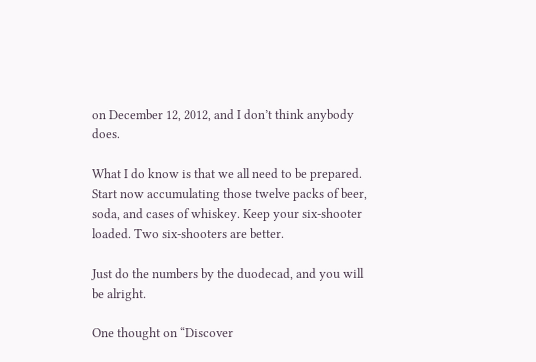on December 12, 2012, and I don’t think anybody does.

What I do know is that we all need to be prepared. Start now accumulating those twelve packs of beer, soda, and cases of whiskey. Keep your six-shooter loaded. Two six-shooters are better.

Just do the numbers by the duodecad, and you will be alright.

One thought on “Discover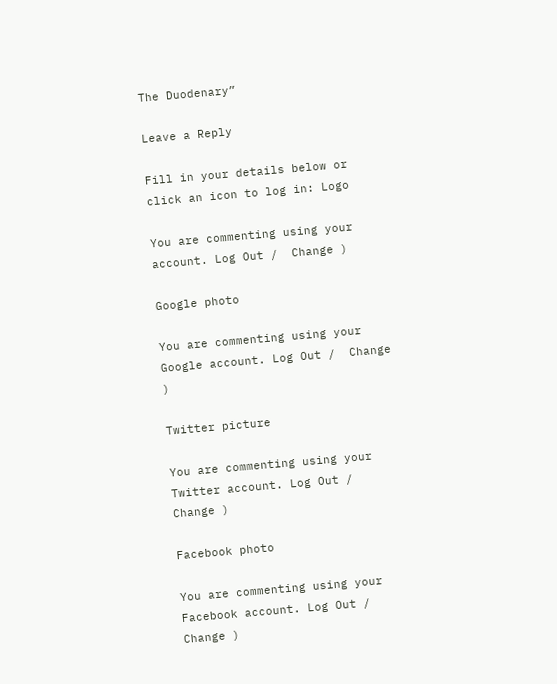The Duodenary”

Leave a Reply

Fill in your details below or click an icon to log in: Logo

You are commenting using your account. Log Out /  Change )

Google photo

You are commenting using your Google account. Log Out /  Change )

Twitter picture

You are commenting using your Twitter account. Log Out /  Change )

Facebook photo

You are commenting using your Facebook account. Log Out /  Change )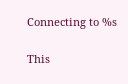Connecting to %s

This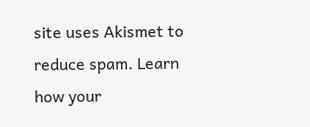site uses Akismet to reduce spam. Learn how your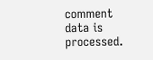comment data is processed.